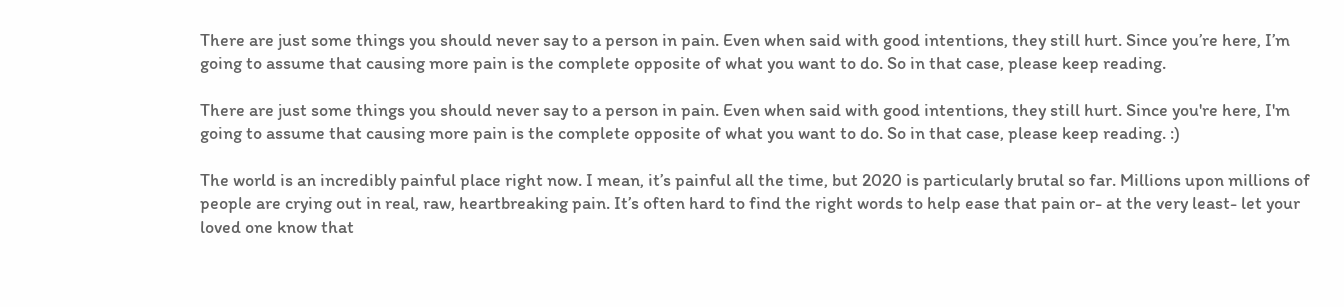There are just some things you should never say to a person in pain. Even when said with good intentions, they still hurt. Since you’re here, I’m going to assume that causing more pain is the complete opposite of what you want to do. So in that case, please keep reading.

There are just some things you should never say to a person in pain. Even when said with good intentions, they still hurt. Since you're here, I'm going to assume that causing more pain is the complete opposite of what you want to do. So in that case, please keep reading. :)

The world is an incredibly painful place right now. I mean, it’s painful all the time, but 2020 is particularly brutal so far. Millions upon millions of people are crying out in real, raw, heartbreaking pain. It’s often hard to find the right words to help ease that pain or- at the very least- let your loved one know that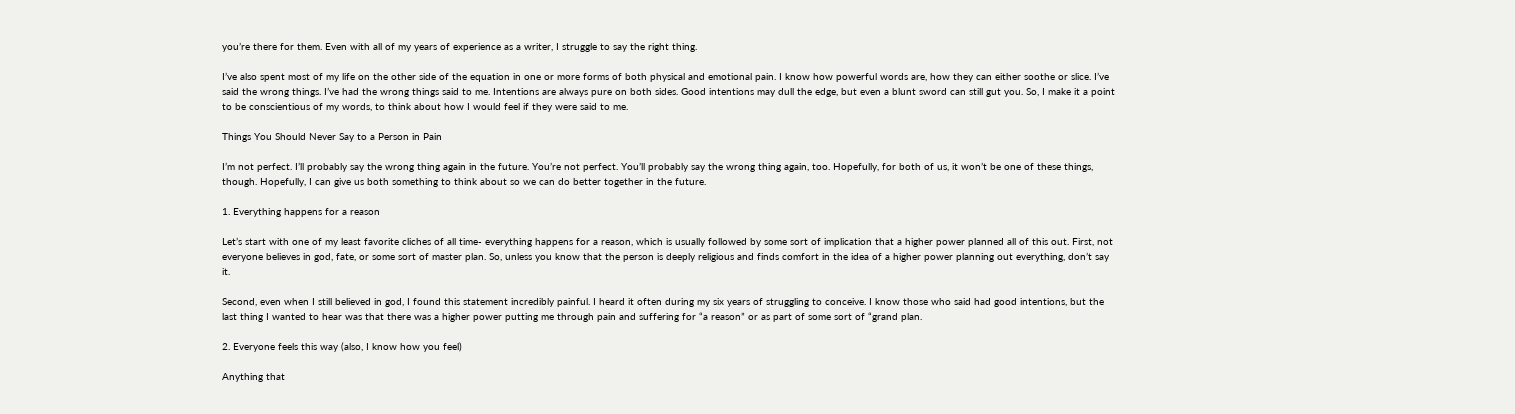you’re there for them. Even with all of my years of experience as a writer, I struggle to say the right thing.

I’ve also spent most of my life on the other side of the equation in one or more forms of both physical and emotional pain. I know how powerful words are, how they can either soothe or slice. I’ve said the wrong things. I’ve had the wrong things said to me. Intentions are always pure on both sides. Good intentions may dull the edge, but even a blunt sword can still gut you. So, I make it a point to be conscientious of my words, to think about how I would feel if they were said to me.

Things You Should Never Say to a Person in Pain

I’m not perfect. I’ll probably say the wrong thing again in the future. You’re not perfect. You’ll probably say the wrong thing again, too. Hopefully, for both of us, it won’t be one of these things, though. Hopefully, I can give us both something to think about so we can do better together in the future.

1. Everything happens for a reason

Let’s start with one of my least favorite cliches of all time- everything happens for a reason, which is usually followed by some sort of implication that a higher power planned all of this out. First, not everyone believes in god, fate, or some sort of master plan. So, unless you know that the person is deeply religious and finds comfort in the idea of a higher power planning out everything, don’t say it.

Second, even when I still believed in god, I found this statement incredibly painful. I heard it often during my six years of struggling to conceive. I know those who said had good intentions, but the last thing I wanted to hear was that there was a higher power putting me through pain and suffering for “a reason” or as part of some sort of “grand plan.

2. Everyone feels this way (also, I know how you feel)

Anything that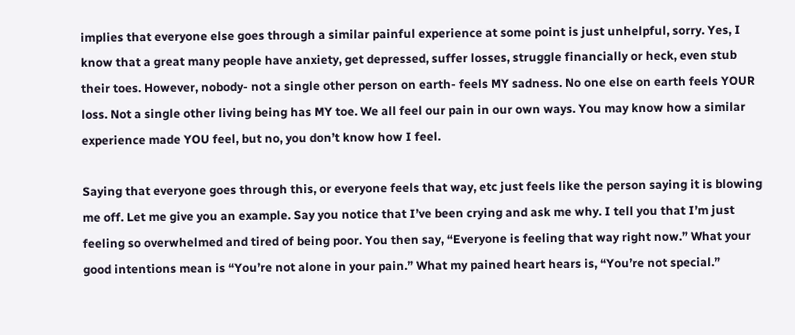implies that everyone else goes through a similar painful experience at some point is just unhelpful, sorry. Yes, I know that a great many people have anxiety, get depressed, suffer losses, struggle financially or heck, even stub their toes. However, nobody- not a single other person on earth- feels MY sadness. No one else on earth feels YOUR loss. Not a single other living being has MY toe. We all feel our pain in our own ways. You may know how a similar experience made YOU feel, but no, you don’t know how I feel.

Saying that everyone goes through this, or everyone feels that way, etc just feels like the person saying it is blowing me off. Let me give you an example. Say you notice that I’ve been crying and ask me why. I tell you that I’m just feeling so overwhelmed and tired of being poor. You then say, “Everyone is feeling that way right now.” What your good intentions mean is “You’re not alone in your pain.” What my pained heart hears is, “You’re not special.”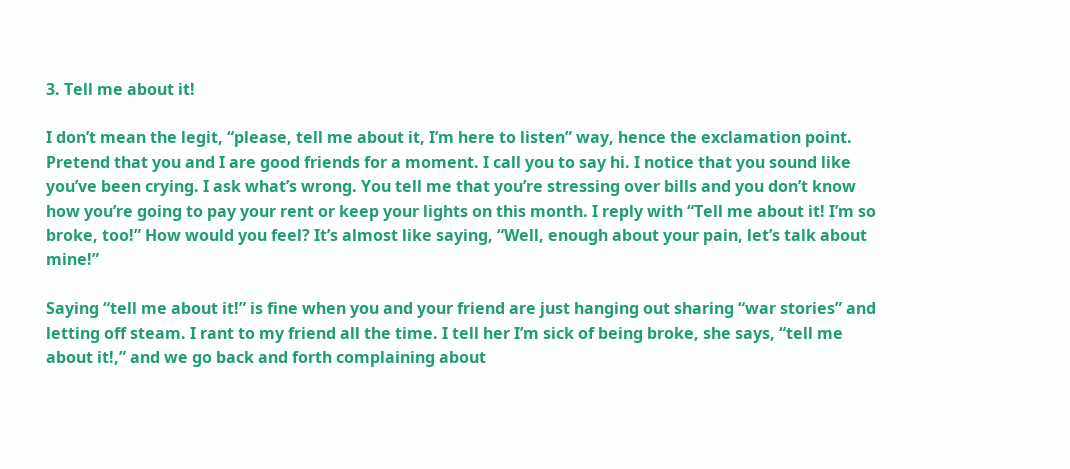3. Tell me about it!

I don’t mean the legit, “please, tell me about it, I’m here to listen” way, hence the exclamation point. Pretend that you and I are good friends for a moment. I call you to say hi. I notice that you sound like you’ve been crying. I ask what’s wrong. You tell me that you’re stressing over bills and you don’t know how you’re going to pay your rent or keep your lights on this month. I reply with “Tell me about it! I’m so broke, too!” How would you feel? It’s almost like saying, “Well, enough about your pain, let’s talk about mine!”

Saying “tell me about it!” is fine when you and your friend are just hanging out sharing “war stories” and letting off steam. I rant to my friend all the time. I tell her I’m sick of being broke, she says, “tell me about it!,” and we go back and forth complaining about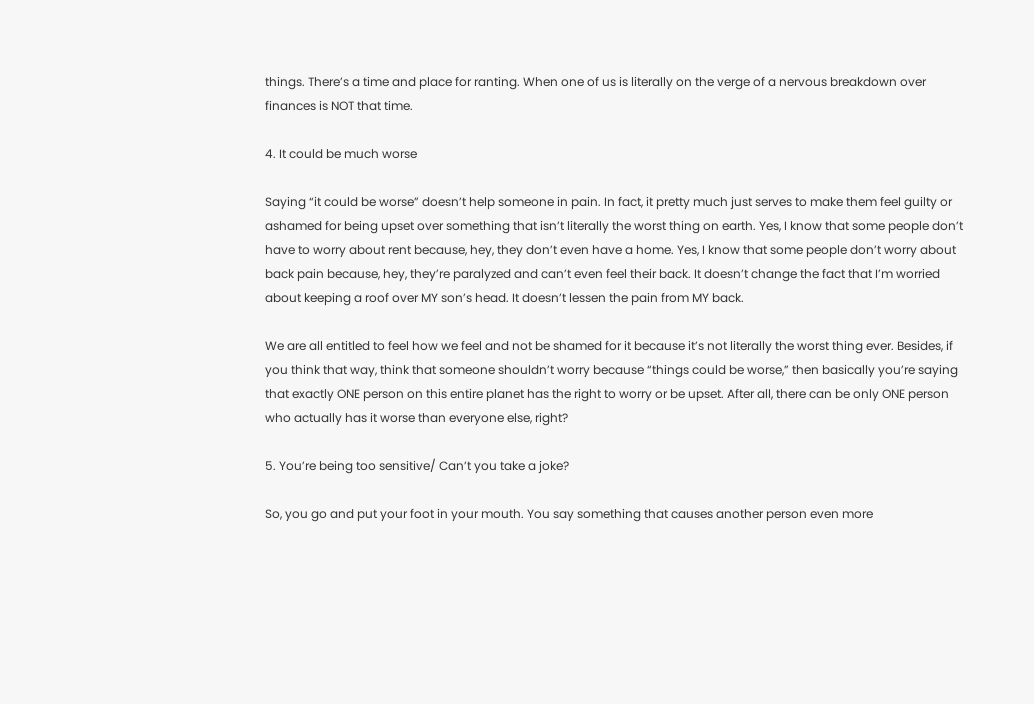things. There’s a time and place for ranting. When one of us is literally on the verge of a nervous breakdown over finances is NOT that time.

4. It could be much worse

Saying “it could be worse” doesn’t help someone in pain. In fact, it pretty much just serves to make them feel guilty or ashamed for being upset over something that isn’t literally the worst thing on earth. Yes, I know that some people don’t have to worry about rent because, hey, they don’t even have a home. Yes, I know that some people don’t worry about back pain because, hey, they’re paralyzed and can’t even feel their back. It doesn’t change the fact that I’m worried about keeping a roof over MY son’s head. It doesn’t lessen the pain from MY back.

We are all entitled to feel how we feel and not be shamed for it because it’s not literally the worst thing ever. Besides, if you think that way, think that someone shouldn’t worry because “things could be worse,” then basically you’re saying that exactly ONE person on this entire planet has the right to worry or be upset. After all, there can be only ONE person who actually has it worse than everyone else, right?

5. You’re being too sensitive/ Can’t you take a joke?

So, you go and put your foot in your mouth. You say something that causes another person even more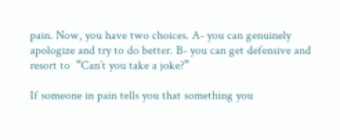pain. Now, you have two choices. A- you can genuinely apologize and try to do better. B- you can get defensive and resort to  “Can’t you take a joke?”

If someone in pain tells you that something you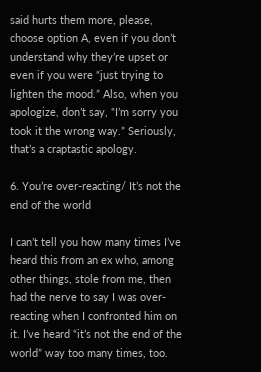said hurts them more, please, choose option A, even if you don’t understand why they’re upset or even if you were “just trying to lighten the mood.” Also, when you apologize, don’t say, “I’m sorry you took it the wrong way.” Seriously, that’s a craptastic apology.

6. You’re over-reacting/ It’s not the end of the world

I can’t tell you how many times I’ve heard this from an ex who, among other things, stole from me, then had the nerve to say I was over-reacting when I confronted him on it. I’ve heard “it’s not the end of the world” way too many times, too.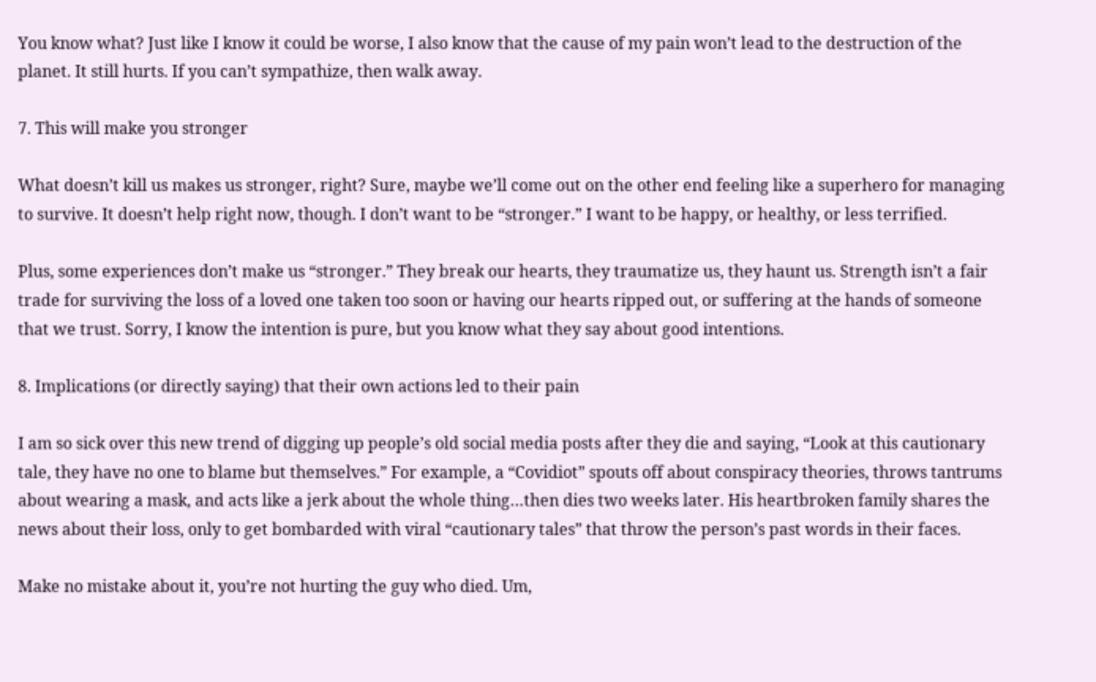You know what? Just like I know it could be worse, I also know that the cause of my pain won’t lead to the destruction of the planet. It still hurts. If you can’t sympathize, then walk away.

7. This will make you stronger

What doesn’t kill us makes us stronger, right? Sure, maybe we’ll come out on the other end feeling like a superhero for managing to survive. It doesn’t help right now, though. I don’t want to be “stronger.” I want to be happy, or healthy, or less terrified.

Plus, some experiences don’t make us “stronger.” They break our hearts, they traumatize us, they haunt us. Strength isn’t a fair trade for surviving the loss of a loved one taken too soon or having our hearts ripped out, or suffering at the hands of someone that we trust. Sorry, I know the intention is pure, but you know what they say about good intentions.

8. Implications (or directly saying) that their own actions led to their pain

I am so sick over this new trend of digging up people’s old social media posts after they die and saying, “Look at this cautionary tale, they have no one to blame but themselves.” For example, a “Covidiot” spouts off about conspiracy theories, throws tantrums about wearing a mask, and acts like a jerk about the whole thing…then dies two weeks later. His heartbroken family shares the news about their loss, only to get bombarded with viral “cautionary tales” that throw the person’s past words in their faces.

Make no mistake about it, you’re not hurting the guy who died. Um,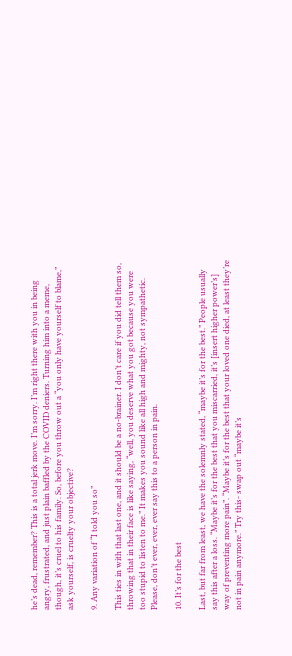he’s dead, remember? This is a total jerk move. I’m sorry. I’m right there with you in being angry, frustrated, and just plain baffled by the COVID deniers. Turning him into a meme, though, it’s cruel to his family. So, before you throw out a “you only have yourself to blame,” ask yourself, is cruelty your objective?

9. Any variation of “I told you so”

This ties in with that last one, and it should be a no-brainer. I don’t care if you did tell them so, throwing that in their face is like saying, “well, you deserve what you got because you were too stupid to listen to me.” It makes you sound like all high and mighty, not sympathetic. Please, don’t ever, ever, ever say this to a person in pain.

10. It’s for the best

Last, but far from least, we have the solemnly stated, “maybe it’s for the best.” People usually say this after a loss. “Maybe it’s for the best that you miscarried, it’s [insert higher power’s] way of preventing more pain”. “Maybe it’s for the best that your loved one died, at least they’re not in pain anymore.” Try this- swap out “maybe it’s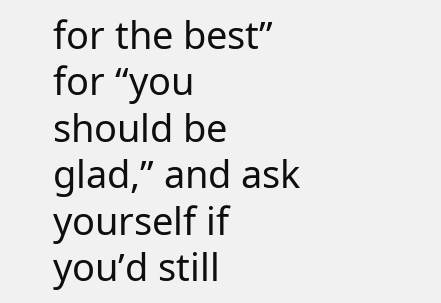for the best” for “you should be glad,” and ask yourself if you’d still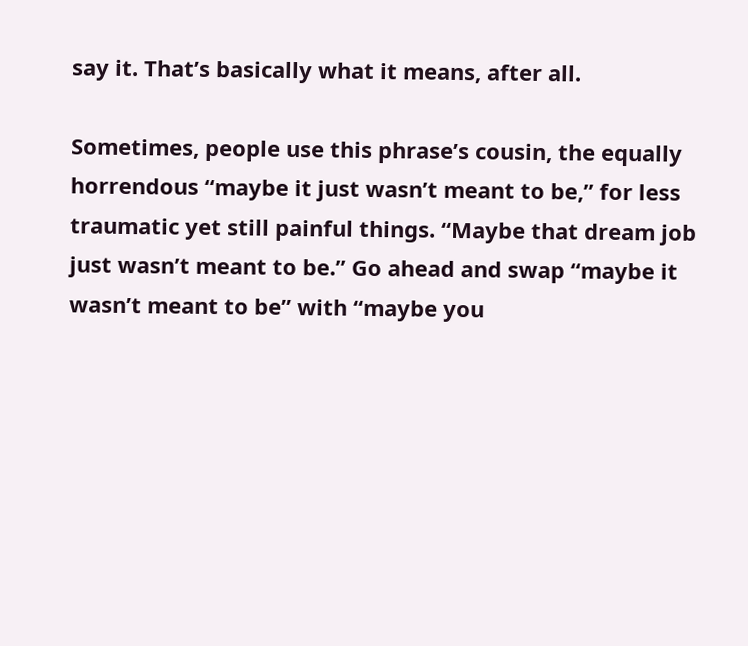say it. That’s basically what it means, after all.

Sometimes, people use this phrase’s cousin, the equally horrendous “maybe it just wasn’t meant to be,” for less traumatic yet still painful things. “Maybe that dream job just wasn’t meant to be.” Go ahead and swap “maybe it wasn’t meant to be” with “maybe you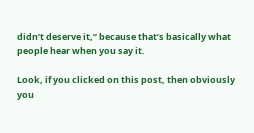didn’t deserve it,” because that’s basically what people hear when you say it.

Look, if you clicked on this post, then obviously you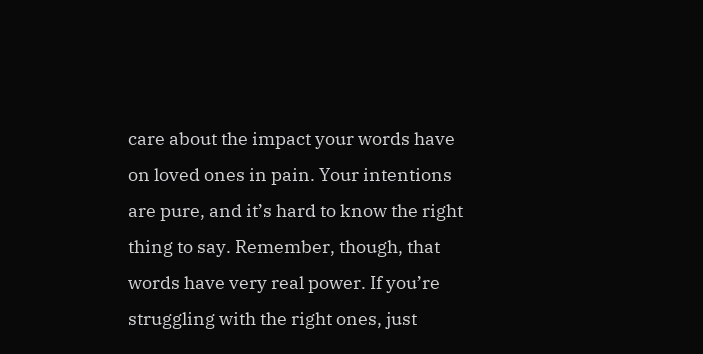care about the impact your words have on loved ones in pain. Your intentions are pure, and it’s hard to know the right thing to say. Remember, though, that words have very real power. If you’re struggling with the right ones, just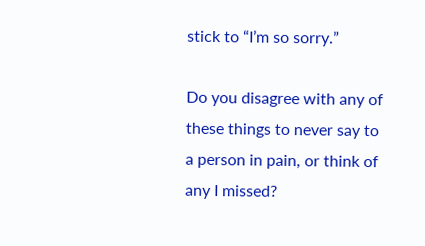stick to “I’m so sorry.”

Do you disagree with any of these things to never say to a person in pain, or think of any I missed?